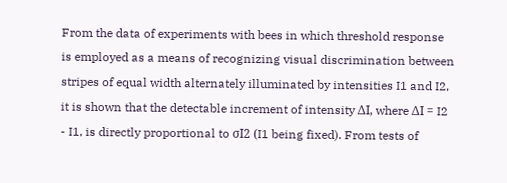From the data of experiments with bees in which threshold response is employed as a means of recognizing visual discrimination between stripes of equal width alternately illuminated by intensities I1 and I2, it is shown that the detectable increment of intensity ΔI, where ΔI = I2 - I1, is directly proportional to σI2 (I1 being fixed). From tests of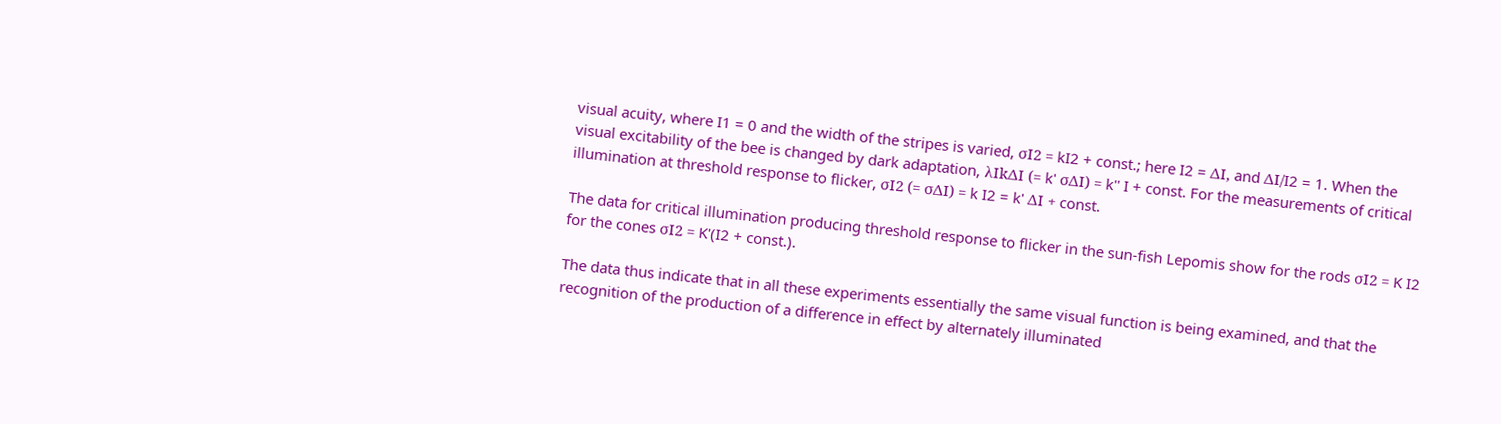visual acuity, where I1 = 0 and the width of the stripes is varied, σI2 = kI2 + const.; here I2 = ΔI, and ΔI/I2 = 1. When the visual excitability of the bee is changed by dark adaptation, λIkΔI (= k' σΔI) = k'' I + const. For the measurements of critical illumination at threshold response to flicker, σI2 (= σΔI) = k I2 = k' ΔI + const.

The data for critical illumination producing threshold response to flicker in the sun-fish Lepomis show for the rods σI2 = K I2 for the cones σI2 = K'(I2 + const.).

The data thus indicate that in all these experiments essentially the same visual function is being examined, and that the recognition of the production of a difference in effect by alternately illuminated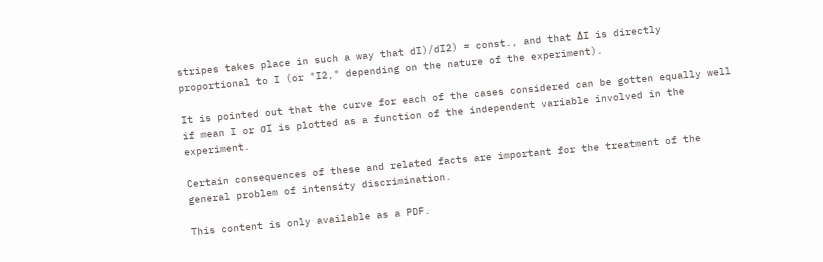stripes takes place in such a way that dI)/dI2) = const., and that ΔI is directly proportional to I (or "I2," depending on the nature of the experiment).

It is pointed out that the curve for each of the cases considered can be gotten equally well if mean I or σI is plotted as a function of the independent variable involved in the experiment.

Certain consequences of these and related facts are important for the treatment of the general problem of intensity discrimination.

This content is only available as a PDF.